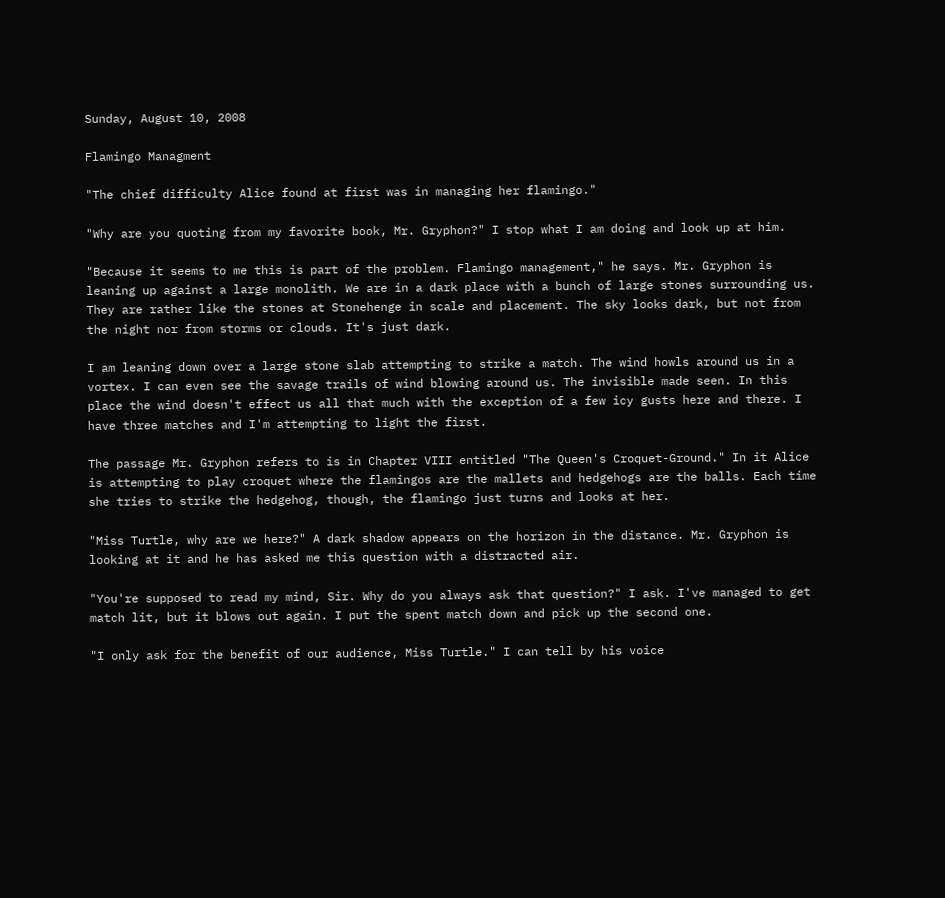Sunday, August 10, 2008

Flamingo Managment

"The chief difficulty Alice found at first was in managing her flamingo."

"Why are you quoting from my favorite book, Mr. Gryphon?" I stop what I am doing and look up at him.

"Because it seems to me this is part of the problem. Flamingo management," he says. Mr. Gryphon is leaning up against a large monolith. We are in a dark place with a bunch of large stones surrounding us. They are rather like the stones at Stonehenge in scale and placement. The sky looks dark, but not from the night nor from storms or clouds. It's just dark.

I am leaning down over a large stone slab attempting to strike a match. The wind howls around us in a vortex. I can even see the savage trails of wind blowing around us. The invisible made seen. In this place the wind doesn't effect us all that much with the exception of a few icy gusts here and there. I have three matches and I'm attempting to light the first.

The passage Mr. Gryphon refers to is in Chapter VIII entitled "The Queen's Croquet-Ground." In it Alice is attempting to play croquet where the flamingos are the mallets and hedgehogs are the balls. Each time she tries to strike the hedgehog, though, the flamingo just turns and looks at her.

"Miss Turtle, why are we here?" A dark shadow appears on the horizon in the distance. Mr. Gryphon is looking at it and he has asked me this question with a distracted air.

"You're supposed to read my mind, Sir. Why do you always ask that question?" I ask. I've managed to get match lit, but it blows out again. I put the spent match down and pick up the second one.

"I only ask for the benefit of our audience, Miss Turtle." I can tell by his voice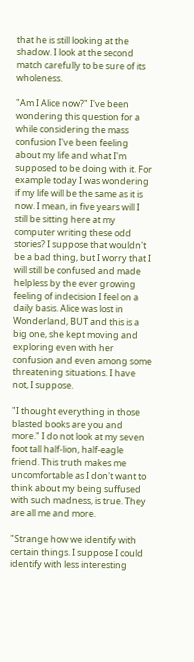that he is still looking at the shadow. I look at the second match carefully to be sure of its wholeness.

"Am I Alice now?" I've been wondering this question for a while considering the mass confusion I've been feeling about my life and what I'm supposed to be doing with it. For example today I was wondering if my life will be the same as it is now. I mean, in five years will I still be sitting here at my computer writing these odd stories? I suppose that wouldn't be a bad thing, but I worry that I will still be confused and made helpless by the ever growing feeling of indecision I feel on a daily basis. Alice was lost in Wonderland, BUT and this is a big one, she kept moving and exploring even with her confusion and even among some threatening situations. I have not, I suppose.

"I thought everything in those blasted books are you and more." I do not look at my seven foot tall half-lion, half-eagle friend. This truth makes me uncomfortable as I don't want to think about my being suffused with such madness, is true. They are all me and more.

"Strange how we identify with certain things. I suppose I could identify with less interesting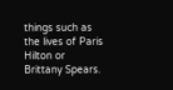things such as the lives of Paris Hilton or Brittany Spears.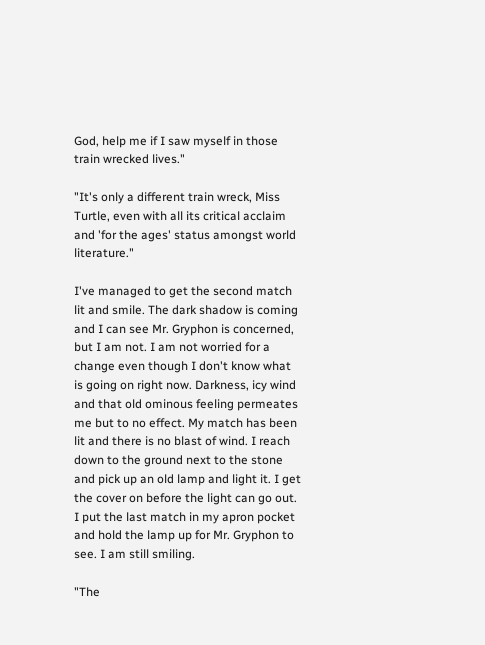God, help me if I saw myself in those train wrecked lives."

"It's only a different train wreck, Miss Turtle, even with all its critical acclaim and 'for the ages' status amongst world literature."

I've managed to get the second match lit and smile. The dark shadow is coming and I can see Mr. Gryphon is concerned, but I am not. I am not worried for a change even though I don't know what is going on right now. Darkness, icy wind and that old ominous feeling permeates me but to no effect. My match has been lit and there is no blast of wind. I reach down to the ground next to the stone and pick up an old lamp and light it. I get the cover on before the light can go out. I put the last match in my apron pocket and hold the lamp up for Mr. Gryphon to see. I am still smiling.

"The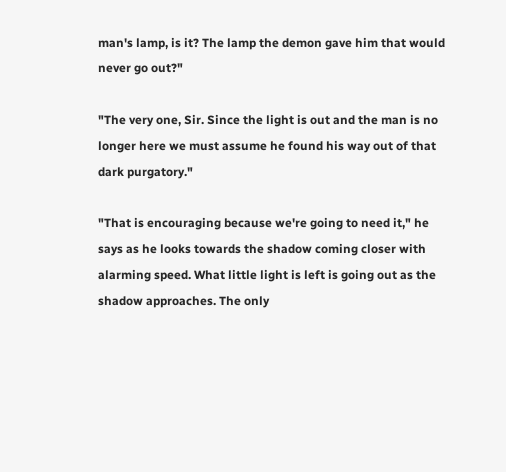man's lamp, is it? The lamp the demon gave him that would never go out?"

"The very one, Sir. Since the light is out and the man is no longer here we must assume he found his way out of that dark purgatory."

"That is encouraging because we're going to need it," he says as he looks towards the shadow coming closer with alarming speed. What little light is left is going out as the shadow approaches. The only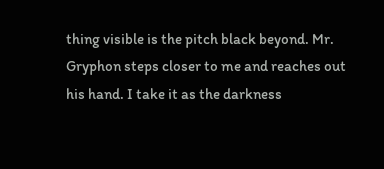thing visible is the pitch black beyond. Mr. Gryphon steps closer to me and reaches out his hand. I take it as the darkness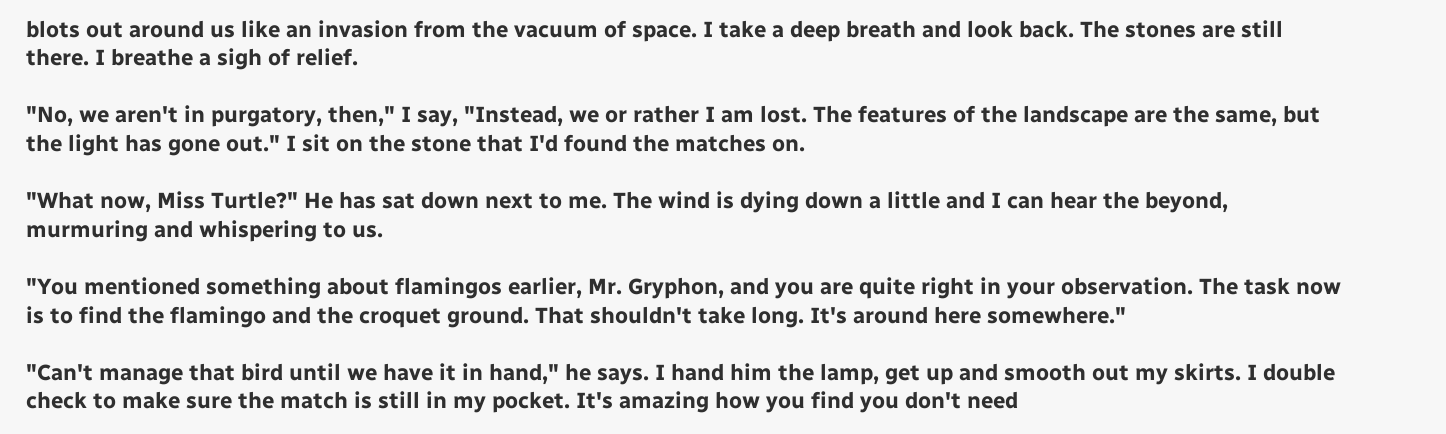blots out around us like an invasion from the vacuum of space. I take a deep breath and look back. The stones are still there. I breathe a sigh of relief.

"No, we aren't in purgatory, then," I say, "Instead, we or rather I am lost. The features of the landscape are the same, but the light has gone out." I sit on the stone that I'd found the matches on.

"What now, Miss Turtle?" He has sat down next to me. The wind is dying down a little and I can hear the beyond, murmuring and whispering to us.

"You mentioned something about flamingos earlier, Mr. Gryphon, and you are quite right in your observation. The task now is to find the flamingo and the croquet ground. That shouldn't take long. It's around here somewhere."

"Can't manage that bird until we have it in hand," he says. I hand him the lamp, get up and smooth out my skirts. I double check to make sure the match is still in my pocket. It's amazing how you find you don't need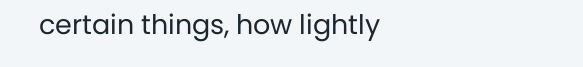certain things, how lightly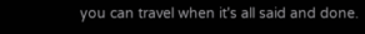you can travel when it's all said and done.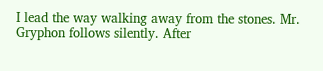I lead the way walking away from the stones. Mr. Gryphon follows silently. After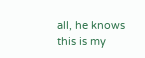all, he knows this is my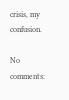crisis, my confusion.

No comments: